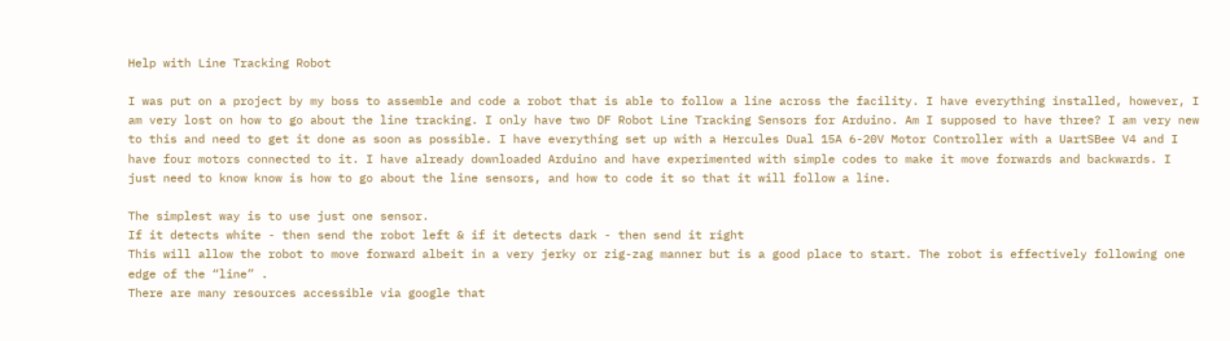Help with Line Tracking Robot

I was put on a project by my boss to assemble and code a robot that is able to follow a line across the facility. I have everything installed, however, I am very lost on how to go about the line tracking. I only have two DF Robot Line Tracking Sensors for Arduino. Am I supposed to have three? I am very new to this and need to get it done as soon as possible. I have everything set up with a Hercules Dual 15A 6-20V Motor Controller with a UartSBee V4 and I have four motors connected to it. I have already downloaded Arduino and have experimented with simple codes to make it move forwards and backwards. I just need to know know is how to go about the line sensors, and how to code it so that it will follow a line.

The simplest way is to use just one sensor.
If it detects white - then send the robot left & if it detects dark - then send it right
This will allow the robot to move forward albeit in a very jerky or zig-zag manner but is a good place to start. The robot is effectively following one edge of the “line” .
There are many resources accessible via google that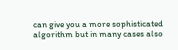can give you a more sophisticated algorithm but in many cases also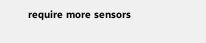require more sensors